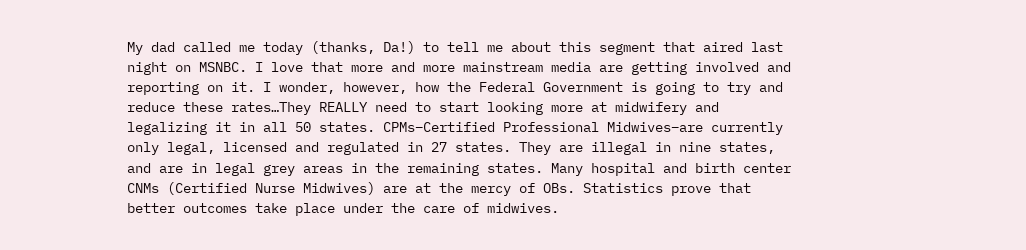My dad called me today (thanks, Da!) to tell me about this segment that aired last night on MSNBC. I love that more and more mainstream media are getting involved and reporting on it. I wonder, however, how the Federal Government is going to try and reduce these rates…They REALLY need to start looking more at midwifery and legalizing it in all 50 states. CPMs–Certified Professional Midwives–are currently only legal, licensed and regulated in 27 states. They are illegal in nine states, and are in legal grey areas in the remaining states. Many hospital and birth center CNMs (Certified Nurse Midwives) are at the mercy of OBs. Statistics prove that better outcomes take place under the care of midwives.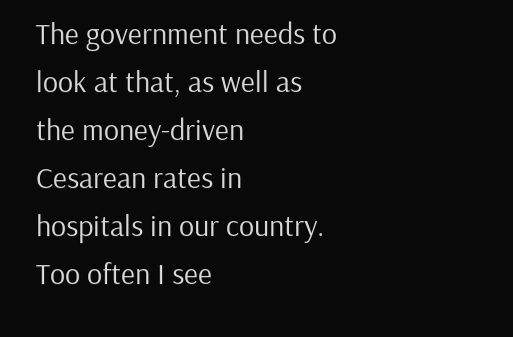The government needs to look at that, as well as the money-driven Cesarean rates in hospitals in our country. Too often I see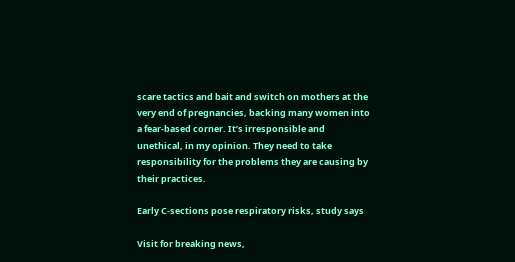scare tactics and bait and switch on mothers at the very end of pregnancies, backing many women into a fear-based corner. It’s irresponsible and unethical, in my opinion. They need to take responsibility for the problems they are causing by their practices.

Early C-sections pose respiratory risks, study says

Visit for breaking news,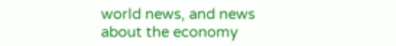world news, and news about the economy